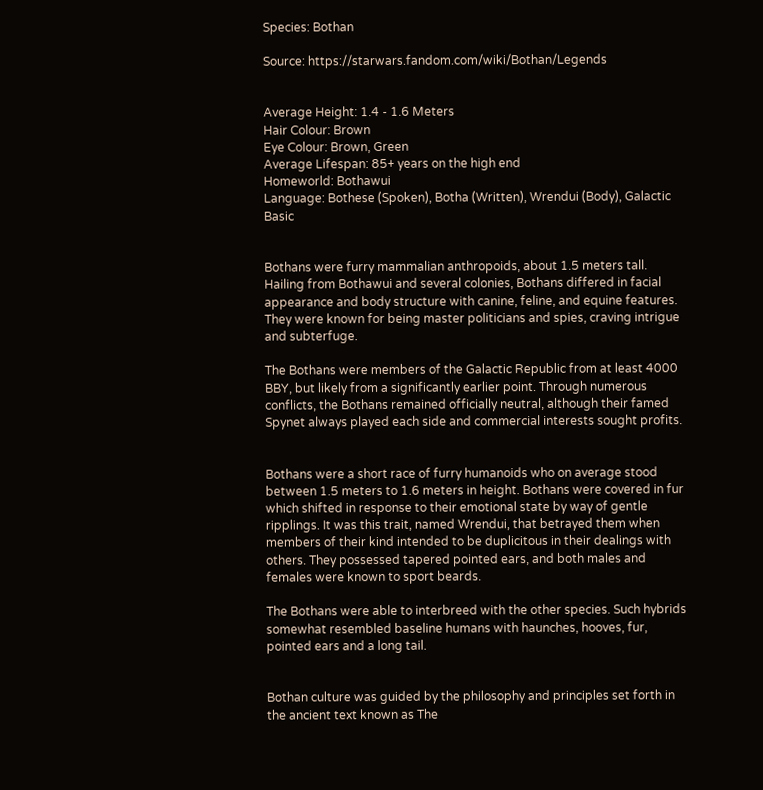Species: Bothan

Source: https://starwars.fandom.com/wiki/Bothan/Legends


Average Height: 1.4 - 1.6 Meters
Hair Colour: Brown
Eye Colour: Brown, Green
Average Lifespan: 85+ years on the high end
Homeworld: Bothawui
Language: Bothese (Spoken), Botha (Written), Wrendui (Body), Galactic Basic


Bothans were furry mammalian anthropoids, about 1.5 meters tall. Hailing from Bothawui and several colonies, Bothans differed in facial appearance and body structure with canine, feline, and equine features. They were known for being master politicians and spies, craving intrigue and subterfuge.

The Bothans were members of the Galactic Republic from at least 4000 BBY, but likely from a significantly earlier point. Through numerous conflicts, the Bothans remained officially neutral, although their famed Spynet always played each side and commercial interests sought profits.


Bothans were a short race of furry humanoids who on average stood between 1.5 meters to 1.6 meters in height. Bothans were covered in fur which shifted in response to their emotional state by way of gentle ripplings. It was this trait, named Wrendui, that betrayed them when members of their kind intended to be duplicitous in their dealings with others. They possessed tapered pointed ears, and both males and females were known to sport beards.

The Bothans were able to interbreed with the other species. Such hybrids somewhat resembled baseline humans with haunches, hooves, fur, pointed ears and a long tail.


Bothan culture was guided by the philosophy and principles set forth in the ancient text known as The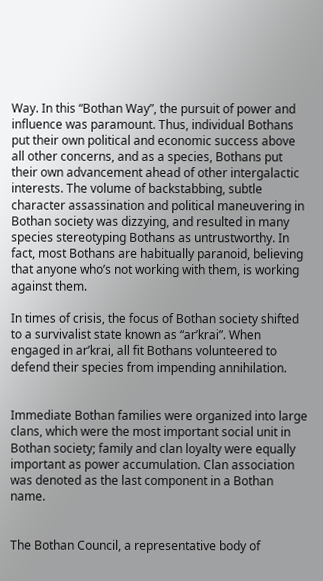Way. In this “Bothan Way”, the pursuit of power and influence was paramount. Thus, individual Bothans put their own political and economic success above all other concerns, and as a species, Bothans put their own advancement ahead of other intergalactic interests. The volume of backstabbing, subtle character assassination and political maneuvering in Bothan society was dizzying, and resulted in many species stereotyping Bothans as untrustworthy. In fact, most Bothans are habitually paranoid, believing that anyone who’s not working with them, is working against them.

In times of crisis, the focus of Bothan society shifted to a survivalist state known as “ar’krai”. When engaged in ar’krai, all fit Bothans volunteered to defend their species from impending annihilation.


Immediate Bothan families were organized into large clans, which were the most important social unit in Bothan society; family and clan loyalty were equally important as power accumulation. Clan association was denoted as the last component in a Bothan name.


The Bothan Council, a representative body of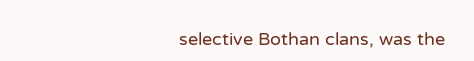selective Bothan clans, was the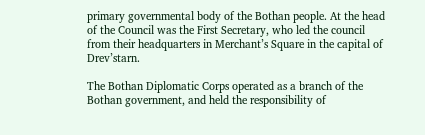primary governmental body of the Bothan people. At the head of the Council was the First Secretary, who led the council from their headquarters in Merchant’s Square in the capital of Drev’starn.

The Bothan Diplomatic Corps operated as a branch of the Bothan government, and held the responsibility of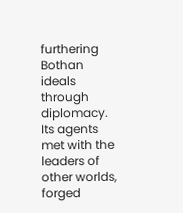furthering Bothan ideals through diplomacy. Its agents met with the leaders of other worlds, forged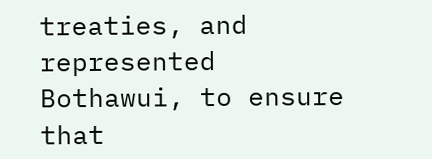treaties, and represented Bothawui, to ensure that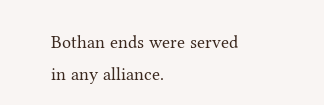Bothan ends were served in any alliance.